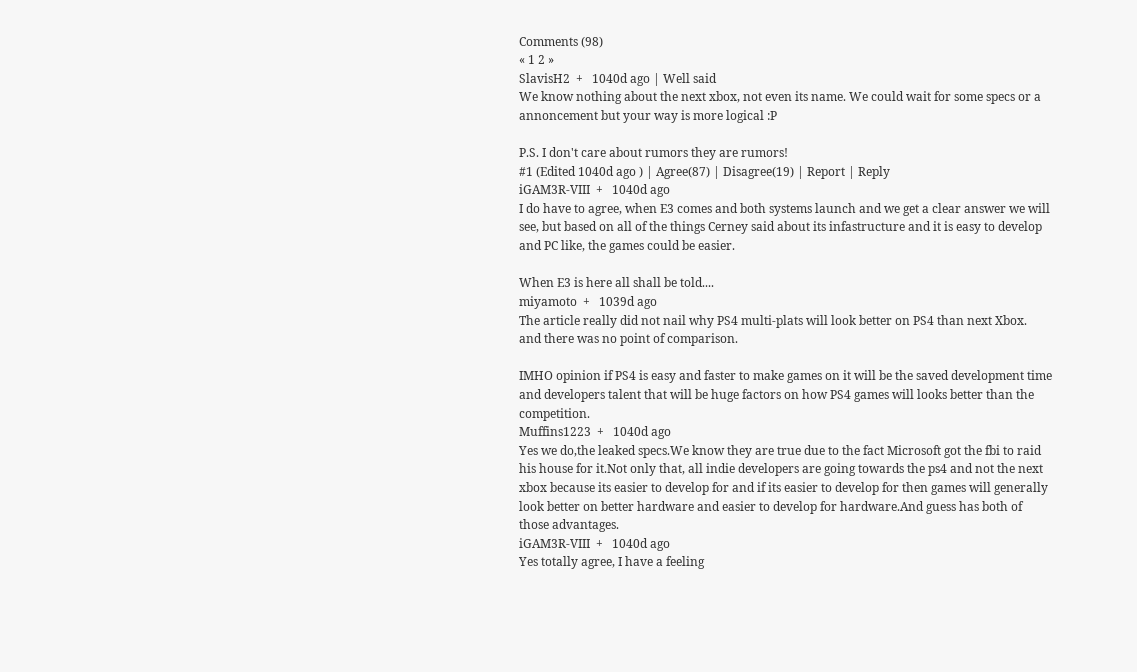Comments (98)
« 1 2 »
SlavisH2  +   1040d ago | Well said
We know nothing about the next xbox, not even its name. We could wait for some specs or a annoncement but your way is more logical :P

P.S. I don't care about rumors they are rumors!
#1 (Edited 1040d ago ) | Agree(87) | Disagree(19) | Report | Reply
iGAM3R-VIII  +   1040d ago
I do have to agree, when E3 comes and both systems launch and we get a clear answer we will see, but based on all of the things Cerney said about its infastructure and it is easy to develop and PC like, the games could be easier.

When E3 is here all shall be told....
miyamoto  +   1039d ago
The article really did not nail why PS4 multi-plats will look better on PS4 than next Xbox.
and there was no point of comparison.

IMHO opinion if PS4 is easy and faster to make games on it will be the saved development time and developers talent that will be huge factors on how PS4 games will looks better than the competition.
Muffins1223  +   1040d ago
Yes we do,the leaked specs.We know they are true due to the fact Microsoft got the fbi to raid his house for it.Not only that, all indie developers are going towards the ps4 and not the next xbox because its easier to develop for and if its easier to develop for then games will generally look better on better hardware and easier to develop for hardware.And guess has both of those advantages.
iGAM3R-VIII  +   1040d ago
Yes totally agree, I have a feeling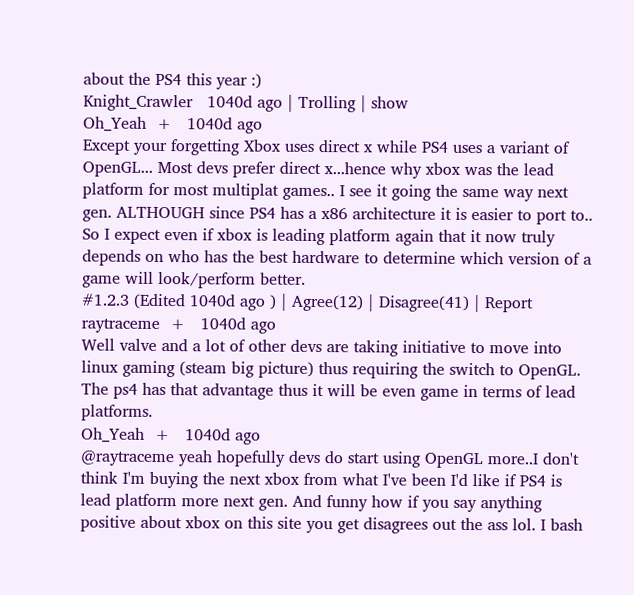about the PS4 this year :)
Knight_Crawler   1040d ago | Trolling | show
Oh_Yeah  +   1040d ago
Except your forgetting Xbox uses direct x while PS4 uses a variant of OpenGL... Most devs prefer direct x...hence why xbox was the lead platform for most multiplat games.. I see it going the same way next gen. ALTHOUGH since PS4 has a x86 architecture it is easier to port to.. So I expect even if xbox is leading platform again that it now truly depends on who has the best hardware to determine which version of a game will look/perform better.
#1.2.3 (Edited 1040d ago ) | Agree(12) | Disagree(41) | Report
raytraceme  +   1040d ago
Well valve and a lot of other devs are taking initiative to move into linux gaming (steam big picture) thus requiring the switch to OpenGL. The ps4 has that advantage thus it will be even game in terms of lead platforms.
Oh_Yeah  +   1040d ago
@raytraceme yeah hopefully devs do start using OpenGL more..I don't think I'm buying the next xbox from what I've been I'd like if PS4 is lead platform more next gen. And funny how if you say anything positive about xbox on this site you get disagrees out the ass lol. I bash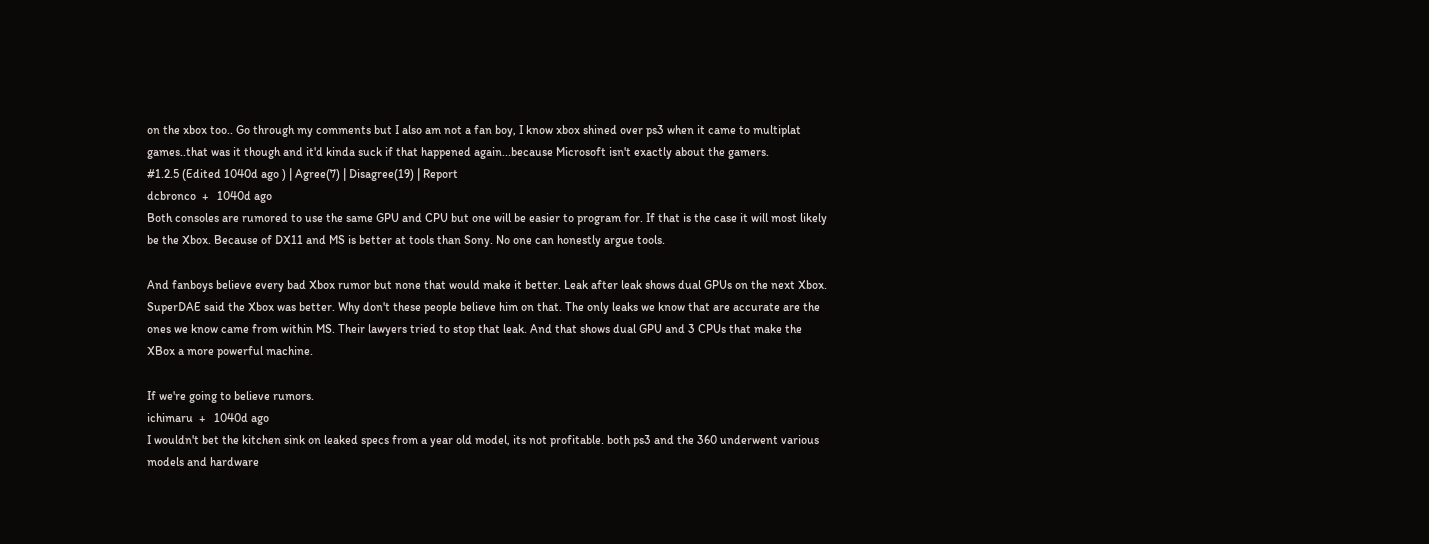on the xbox too.. Go through my comments but I also am not a fan boy, I know xbox shined over ps3 when it came to multiplat games..that was it though and it'd kinda suck if that happened again...because Microsoft isn't exactly about the gamers.
#1.2.5 (Edited 1040d ago ) | Agree(7) | Disagree(19) | Report
dcbronco  +   1040d ago
Both consoles are rumored to use the same GPU and CPU but one will be easier to program for. If that is the case it will most likely be the Xbox. Because of DX11 and MS is better at tools than Sony. No one can honestly argue tools.

And fanboys believe every bad Xbox rumor but none that would make it better. Leak after leak shows dual GPUs on the next Xbox. SuperDAE said the Xbox was better. Why don't these people believe him on that. The only leaks we know that are accurate are the ones we know came from within MS. Their lawyers tried to stop that leak. And that shows dual GPU and 3 CPUs that make the XBox a more powerful machine.

If we're going to believe rumors.
ichimaru  +   1040d ago
I wouldn't bet the kitchen sink on leaked specs from a year old model, its not profitable. both ps3 and the 360 underwent various models and hardware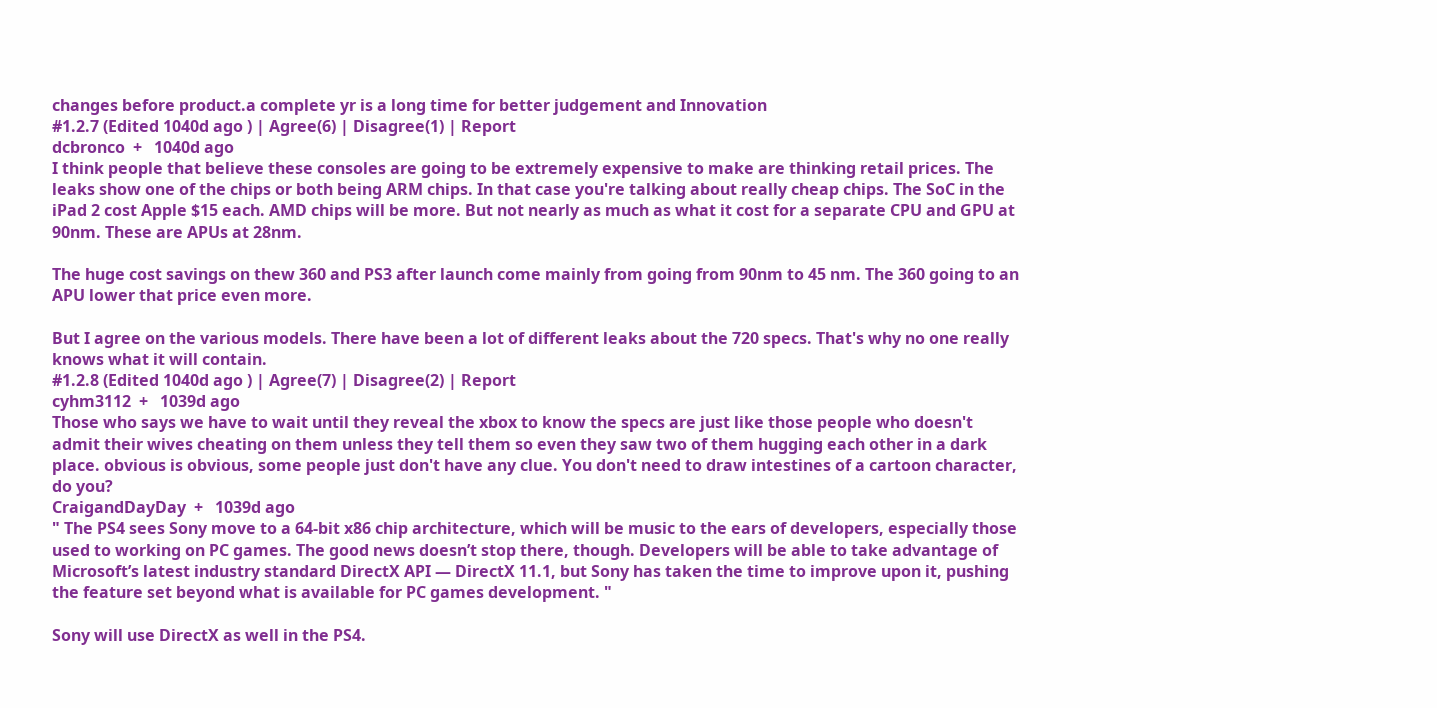changes before product.a complete yr is a long time for better judgement and Innovation
#1.2.7 (Edited 1040d ago ) | Agree(6) | Disagree(1) | Report
dcbronco  +   1040d ago
I think people that believe these consoles are going to be extremely expensive to make are thinking retail prices. The leaks show one of the chips or both being ARM chips. In that case you're talking about really cheap chips. The SoC in the iPad 2 cost Apple $15 each. AMD chips will be more. But not nearly as much as what it cost for a separate CPU and GPU at 90nm. These are APUs at 28nm.

The huge cost savings on thew 360 and PS3 after launch come mainly from going from 90nm to 45 nm. The 360 going to an APU lower that price even more.

But I agree on the various models. There have been a lot of different leaks about the 720 specs. That's why no one really knows what it will contain.
#1.2.8 (Edited 1040d ago ) | Agree(7) | Disagree(2) | Report
cyhm3112  +   1039d ago
Those who says we have to wait until they reveal the xbox to know the specs are just like those people who doesn't admit their wives cheating on them unless they tell them so even they saw two of them hugging each other in a dark place. obvious is obvious, some people just don't have any clue. You don't need to draw intestines of a cartoon character, do you?
CraigandDayDay  +   1039d ago
" The PS4 sees Sony move to a 64-bit x86 chip architecture, which will be music to the ears of developers, especially those used to working on PC games. The good news doesn’t stop there, though. Developers will be able to take advantage of Microsoft’s latest industry standard DirectX API — DirectX 11.1, but Sony has taken the time to improve upon it, pushing the feature set beyond what is available for PC games development. "

Sony will use DirectX as well in the PS4.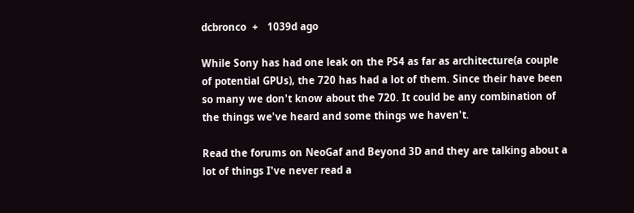dcbronco  +   1039d ago

While Sony has had one leak on the PS4 as far as architecture(a couple of potential GPUs), the 720 has had a lot of them. Since their have been so many we don't know about the 720. It could be any combination of the things we've heard and some things we haven't.

Read the forums on NeoGaf and Beyond 3D and they are talking about a lot of things I've never read a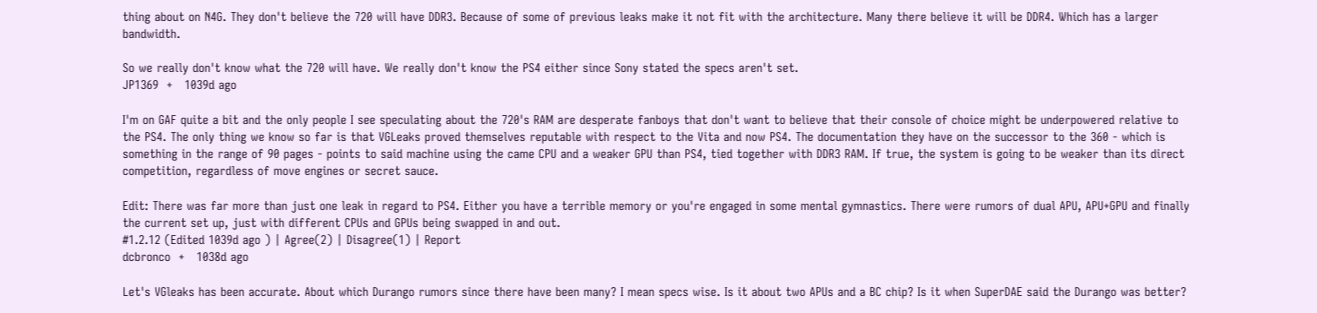thing about on N4G. They don't believe the 720 will have DDR3. Because of some of previous leaks make it not fit with the architecture. Many there believe it will be DDR4. Which has a larger bandwidth.

So we really don't know what the 720 will have. We really don't know the PS4 either since Sony stated the specs aren't set.
JP1369  +   1039d ago

I'm on GAF quite a bit and the only people I see speculating about the 720's RAM are desperate fanboys that don't want to believe that their console of choice might be underpowered relative to the PS4. The only thing we know so far is that VGLeaks proved themselves reputable with respect to the Vita and now PS4. The documentation they have on the successor to the 360 - which is something in the range of 90 pages - points to said machine using the came CPU and a weaker GPU than PS4, tied together with DDR3 RAM. If true, the system is going to be weaker than its direct competition, regardless of move engines or secret sauce.

Edit: There was far more than just one leak in regard to PS4. Either you have a terrible memory or you're engaged in some mental gymnastics. There were rumors of dual APU, APU+GPU and finally the current set up, just with different CPUs and GPUs being swapped in and out.
#1.2.12 (Edited 1039d ago ) | Agree(2) | Disagree(1) | Report
dcbronco  +   1038d ago

Let's VGleaks has been accurate. About which Durango rumors since there have been many? I mean specs wise. Is it about two APUs and a BC chip? Is it when SuperDAE said the Durango was better?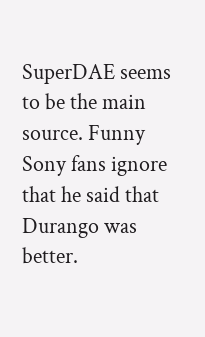SuperDAE seems to be the main source. Funny Sony fans ignore that he said that Durango was better.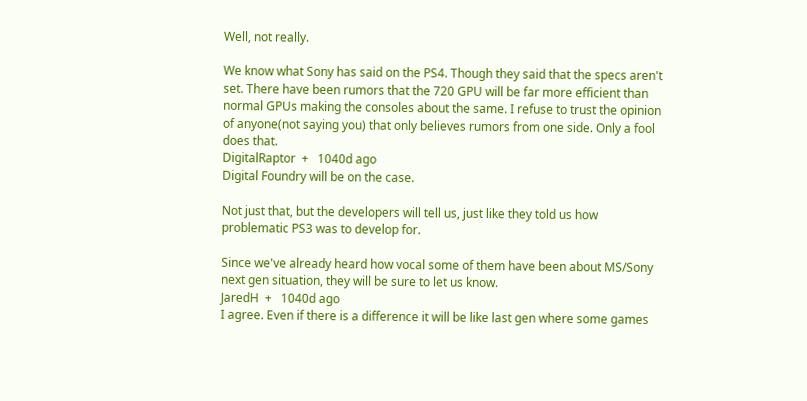Well, not really.

We know what Sony has said on the PS4. Though they said that the specs aren't set. There have been rumors that the 720 GPU will be far more efficient than normal GPUs making the consoles about the same. I refuse to trust the opinion of anyone(not saying you) that only believes rumors from one side. Only a fool does that.
DigitalRaptor  +   1040d ago
Digital Foundry will be on the case.

Not just that, but the developers will tell us, just like they told us how problematic PS3 was to develop for.

Since we've already heard how vocal some of them have been about MS/Sony next gen situation, they will be sure to let us know.
JaredH  +   1040d ago
I agree. Even if there is a difference it will be like last gen where some games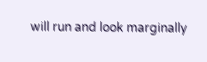will run and look marginally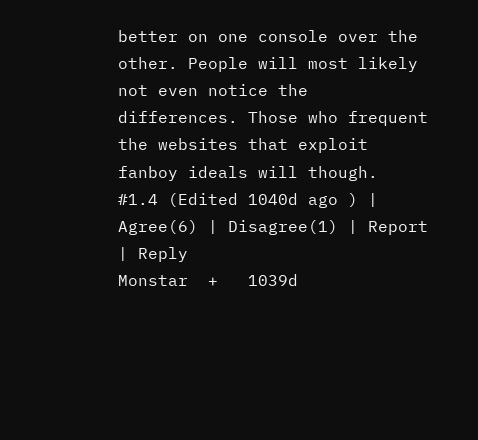better on one console over the other. People will most likely not even notice the differences. Those who frequent the websites that exploit fanboy ideals will though.
#1.4 (Edited 1040d ago ) | Agree(6) | Disagree(1) | Report | Reply
Monstar  +   1039d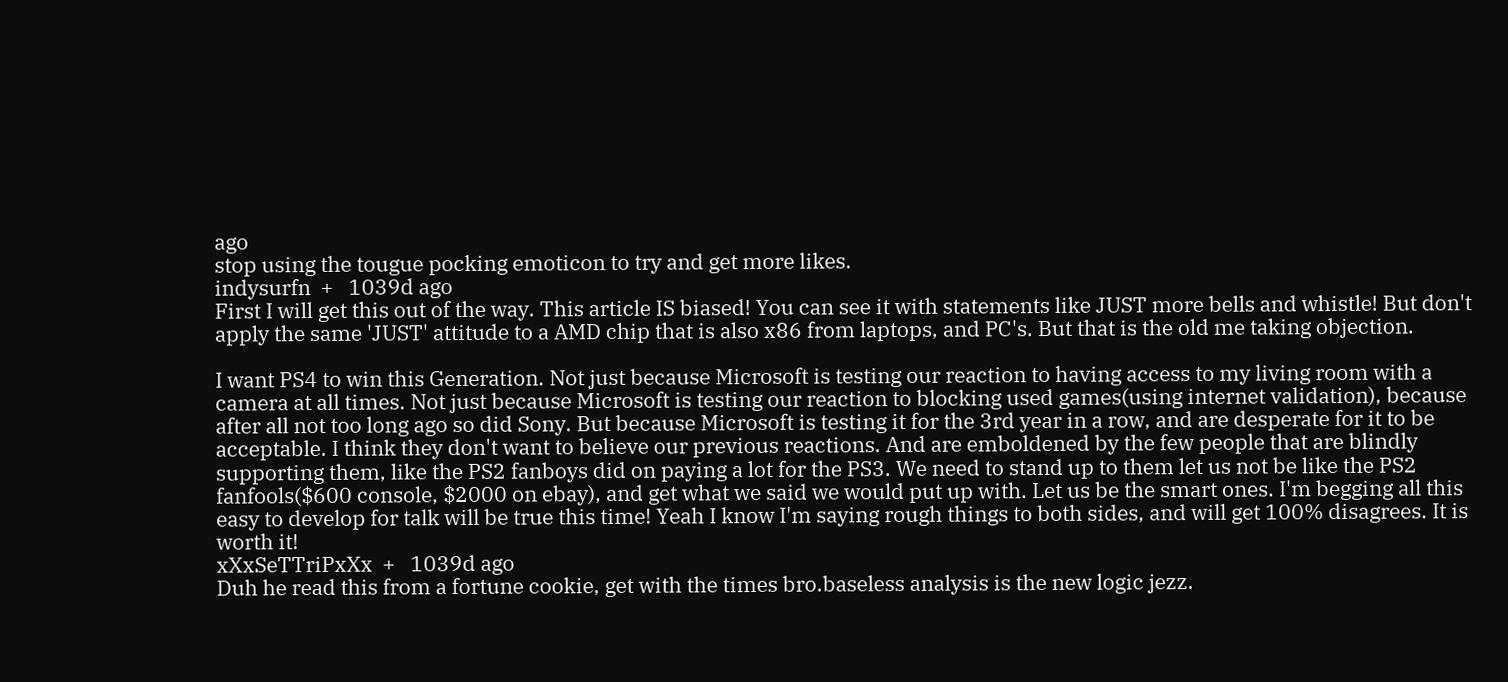ago
stop using the tougue pocking emoticon to try and get more likes.
indysurfn  +   1039d ago
First I will get this out of the way. This article IS biased! You can see it with statements like JUST more bells and whistle! But don't apply the same 'JUST' attitude to a AMD chip that is also x86 from laptops, and PC's. But that is the old me taking objection.

I want PS4 to win this Generation. Not just because Microsoft is testing our reaction to having access to my living room with a camera at all times. Not just because Microsoft is testing our reaction to blocking used games(using internet validation), because after all not too long ago so did Sony. But because Microsoft is testing it for the 3rd year in a row, and are desperate for it to be acceptable. I think they don't want to believe our previous reactions. And are emboldened by the few people that are blindly supporting them, like the PS2 fanboys did on paying a lot for the PS3. We need to stand up to them let us not be like the PS2 fanfools($600 console, $2000 on ebay), and get what we said we would put up with. Let us be the smart ones. I'm begging all this easy to develop for talk will be true this time! Yeah I know I'm saying rough things to both sides, and will get 100% disagrees. It is worth it!
xXxSeTTriPxXx  +   1039d ago
Duh he read this from a fortune cookie, get with the times bro.baseless analysis is the new logic jezz.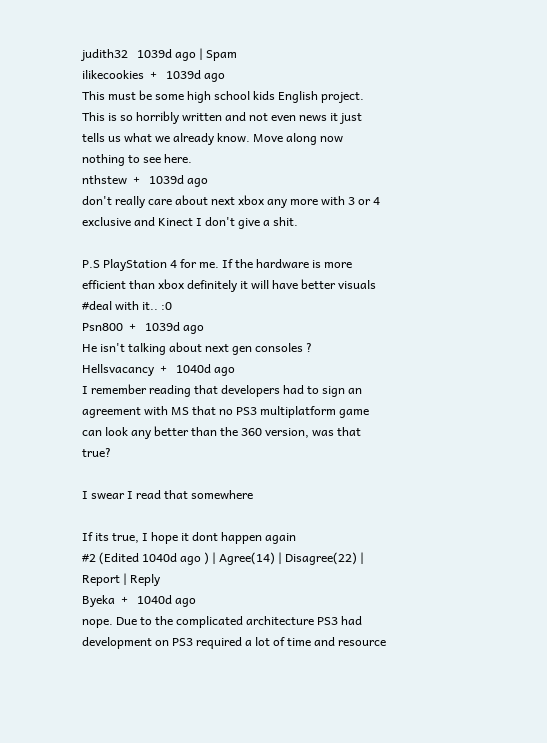judith32   1039d ago | Spam
ilikecookies  +   1039d ago
This must be some high school kids English project. This is so horribly written and not even news it just tells us what we already know. Move along now nothing to see here.
nthstew  +   1039d ago
don't really care about next xbox any more with 3 or 4 exclusive and Kinect I don't give a shit.

P.S PlayStation 4 for me. If the hardware is more efficient than xbox definitely it will have better visuals #deal with it.. :0
Psn800  +   1039d ago
He isn't talking about next gen consoles ?
Hellsvacancy  +   1040d ago
I remember reading that developers had to sign an agreement with MS that no PS3 multiplatform game can look any better than the 360 version, was that true?

I swear I read that somewhere

If its true, I hope it dont happen again
#2 (Edited 1040d ago ) | Agree(14) | Disagree(22) | Report | Reply
Byeka  +   1040d ago
nope. Due to the complicated architecture PS3 had development on PS3 required a lot of time and resource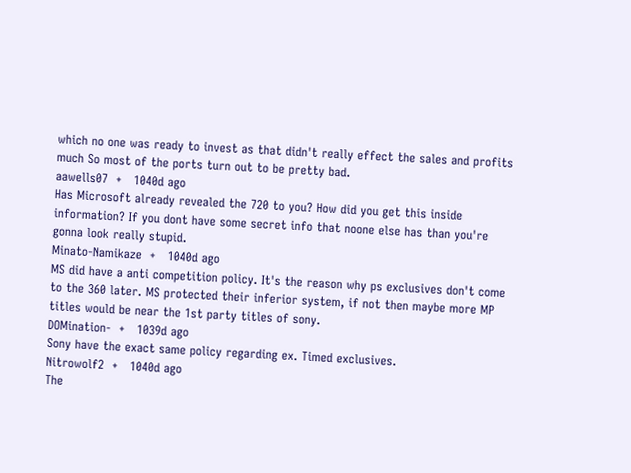which no one was ready to invest as that didn't really effect the sales and profits much So most of the ports turn out to be pretty bad.
aawells07  +   1040d ago
Has Microsoft already revealed the 720 to you? How did you get this inside information? If you dont have some secret info that noone else has than you're gonna look really stupid.
Minato-Namikaze  +   1040d ago
MS did have a anti competition policy. It's the reason why ps exclusives don't come to the 360 later. MS protected their inferior system, if not then maybe more MP titles would be near the 1st party titles of sony.
DOMination-  +   1039d ago
Sony have the exact same policy regarding ex. Timed exclusives.
Nitrowolf2  +   1040d ago
The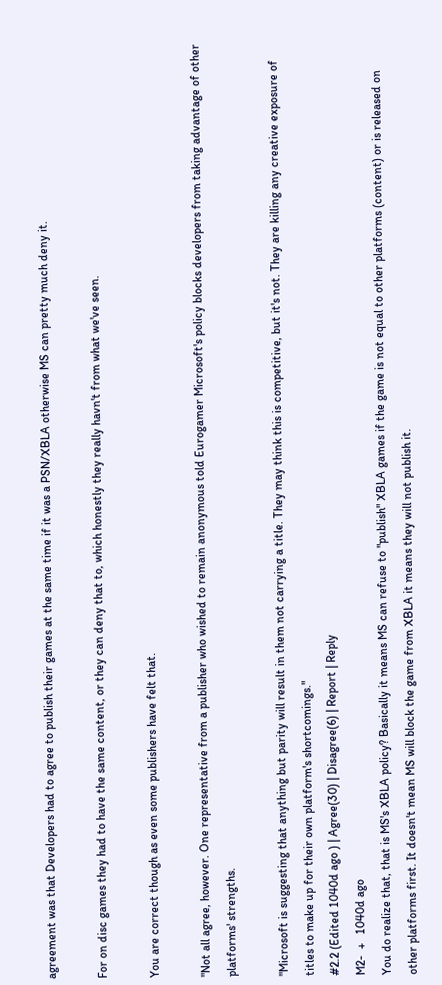agreement was that Developers had to agree to publish their games at the same time if it was a PSN/XBLA otherwise MS can pretty much deny it.

For on disc games they had to have the same content, or they can deny that to, which honestly they really havn't from what we've seen.

You are correct though as even some publishers have felt that.

"Not all agree, however. One representative from a publisher who wished to remain anonymous told Eurogamer Microsoft's policy blocks developers from taking advantage of other platforms' strengths.

"Microsoft is suggesting that anything but parity will result in them not carrying a title. They may think this is competitive, but it's not. They are killing any creative exposure of titles to make up for their own platform's shortcomings."
#2.2 (Edited 1040d ago ) | Agree(30) | Disagree(6) | Report | Reply
M2-  +   1040d ago
You do realize that, that is MS's XBLA policy? Basically it means MS can refuse to "publish" XBLA games if the game is not equal to other platforms (content) or is released on other platforms first. It doesn't mean MS will block the game from XBLA it means they will not publish it.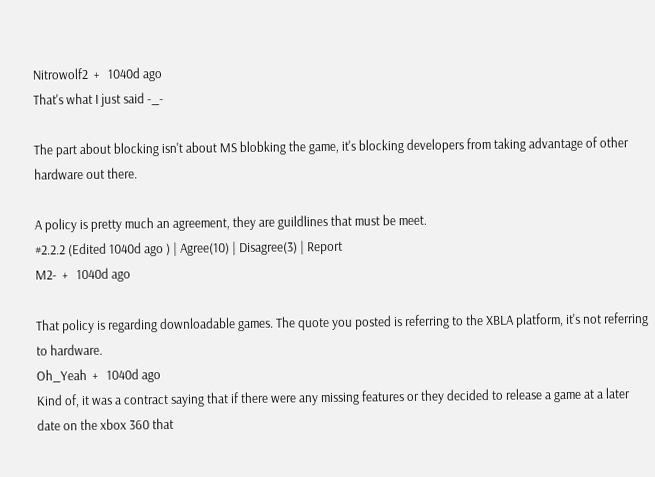Nitrowolf2  +   1040d ago
That's what I just said -_-

The part about blocking isn't about MS blobking the game, it's blocking developers from taking advantage of other hardware out there.

A policy is pretty much an agreement, they are guildlines that must be meet.
#2.2.2 (Edited 1040d ago ) | Agree(10) | Disagree(3) | Report
M2-  +   1040d ago

That policy is regarding downloadable games. The quote you posted is referring to the XBLA platform, it's not referring to hardware.
Oh_Yeah  +   1040d ago
Kind of, it was a contract saying that if there were any missing features or they decided to release a game at a later date on the xbox 360 that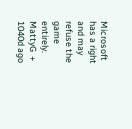Microsoft has a right and may refuse the game entirely.
MattyG  +   1040d ago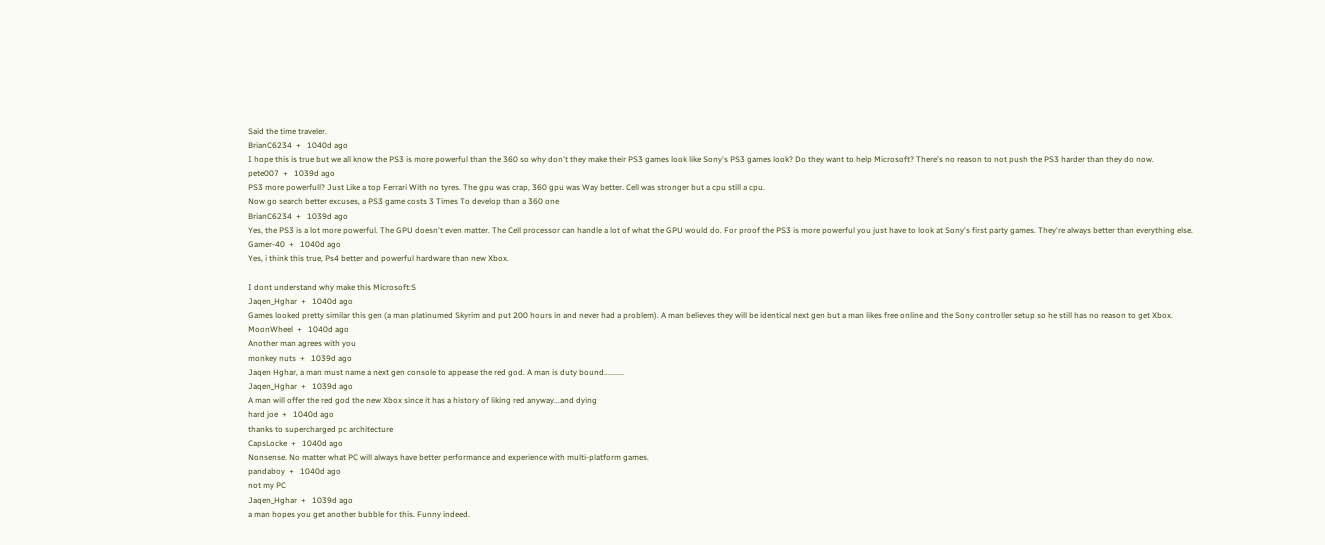Said the time traveler.
BrianC6234  +   1040d ago
I hope this is true but we all know the PS3 is more powerful than the 360 so why don't they make their PS3 games look like Sony's PS3 games look? Do they want to help Microsoft? There's no reason to not push the PS3 harder than they do now.
pete007  +   1039d ago
PS3 more powerfull? Just Like a top Ferrari With no tyres. The gpu was crap, 360 gpu was Way better. Cell was stronger but a cpu still a cpu.
Now go search better excuses, a PS3 game costs 3 Times To develop than a 360 one
BrianC6234  +   1039d ago
Yes, the PS3 is a lot more powerful. The GPU doesn't even matter. The Cell processor can handle a lot of what the GPU would do. For proof the PS3 is more powerful you just have to look at Sony's first party games. They're always better than everything else.
Gamer-40  +   1040d ago
Yes, i think this true, Ps4 better and powerful hardware than new Xbox.

I dont understand why make this Microsoft:S
Jaqen_Hghar  +   1040d ago
Games looked pretty similar this gen (a man platinumed Skyrim and put 200 hours in and never had a problem). A man believes they will be identical next gen but a man likes free online and the Sony controller setup so he still has no reason to get Xbox.
MoonWheel  +   1040d ago
Another man agrees with you
monkey nuts  +   1039d ago
Jaqen Hghar, a man must name a next gen console to appease the red god. A man is duty bound..........
Jaqen_Hghar  +   1039d ago
A man will offer the red god the new Xbox since it has a history of liking red anyway...and dying
hard joe  +   1040d ago
thanks to supercharged pc architecture
CapsLocke  +   1040d ago
Nonsense. No matter what PC will always have better performance and experience with multi-platform games.
pandaboy  +   1040d ago
not my PC
Jaqen_Hghar  +   1039d ago
a man hopes you get another bubble for this. Funny indeed.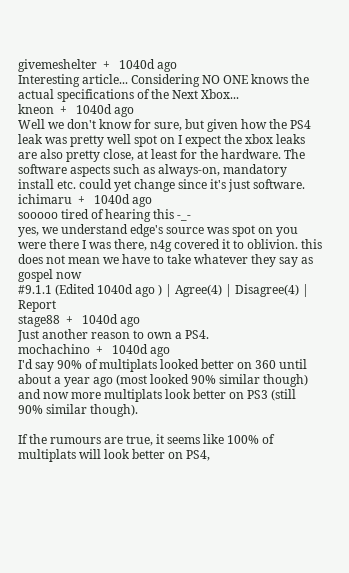givemeshelter  +   1040d ago
Interesting article... Considering NO ONE knows the actual specifications of the Next Xbox...
kneon  +   1040d ago
Well we don't know for sure, but given how the PS4 leak was pretty well spot on I expect the xbox leaks are also pretty close, at least for the hardware. The software aspects such as always-on, mandatory install etc. could yet change since it's just software.
ichimaru  +   1040d ago
sooooo tired of hearing this -_-
yes, we understand edge's source was spot on you were there I was there, n4g covered it to oblivion. this does not mean we have to take whatever they say as gospel now
#9.1.1 (Edited 1040d ago ) | Agree(4) | Disagree(4) | Report
stage88  +   1040d ago
Just another reason to own a PS4.
mochachino  +   1040d ago
I'd say 90% of multiplats looked better on 360 until about a year ago (most looked 90% similar though) and now more multiplats look better on PS3 (still 90% similar though).

If the rumours are true, it seems like 100% of multiplats will look better on PS4,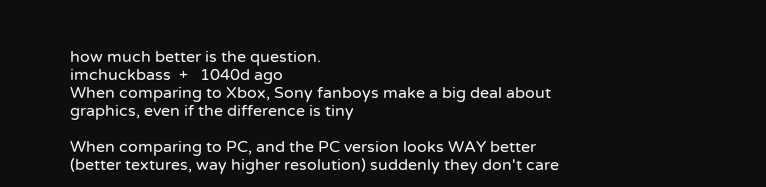how much better is the question.
imchuckbass  +   1040d ago
When comparing to Xbox, Sony fanboys make a big deal about graphics, even if the difference is tiny

When comparing to PC, and the PC version looks WAY better (better textures, way higher resolution) suddenly they don't care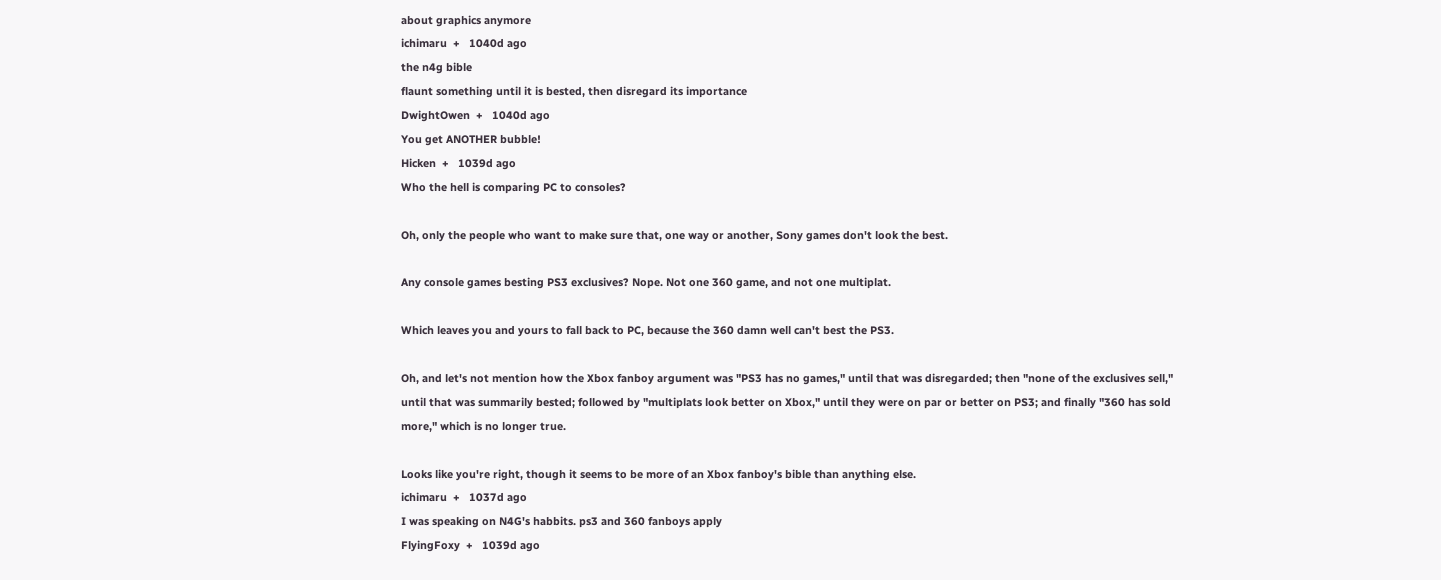about graphics anymore
ichimaru  +   1040d ago
the n4g bible
flaunt something until it is bested, then disregard its importance
DwightOwen  +   1040d ago
You get ANOTHER bubble!
Hicken  +   1039d ago
Who the hell is comparing PC to consoles?

Oh, only the people who want to make sure that, one way or another, Sony games don't look the best.

Any console games besting PS3 exclusives? Nope. Not one 360 game, and not one multiplat.

Which leaves you and yours to fall back to PC, because the 360 damn well can't best the PS3.

Oh, and let's not mention how the Xbox fanboy argument was "PS3 has no games," until that was disregarded; then "none of the exclusives sell," until that was summarily bested; followed by "multiplats look better on Xbox," until they were on par or better on PS3; and finally "360 has sold more," which is no longer true.

Looks like you're right, though it seems to be more of an Xbox fanboy's bible than anything else.
ichimaru  +   1037d ago
I was speaking on N4G's habbits. ps3 and 360 fanboys apply
FlyingFoxy  +   1039d ago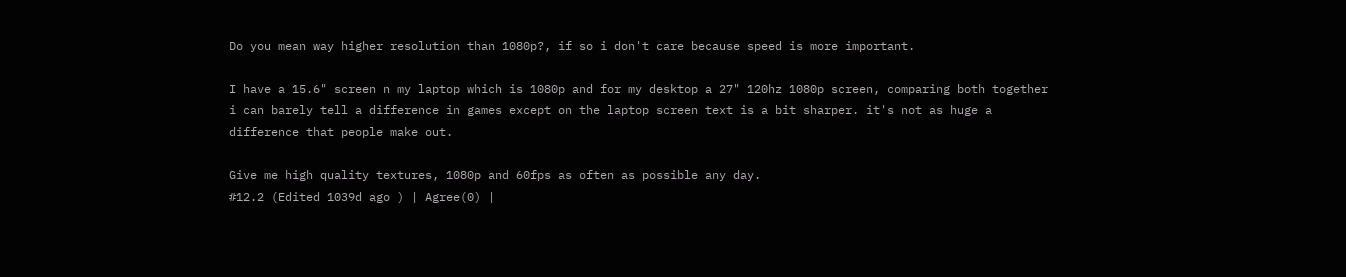Do you mean way higher resolution than 1080p?, if so i don't care because speed is more important.

I have a 15.6" screen n my laptop which is 1080p and for my desktop a 27" 120hz 1080p screen, comparing both together i can barely tell a difference in games except on the laptop screen text is a bit sharper. it's not as huge a difference that people make out.

Give me high quality textures, 1080p and 60fps as often as possible any day.
#12.2 (Edited 1039d ago ) | Agree(0) |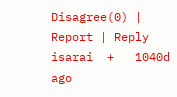Disagree(0) | Report | Reply
isarai  +   1040d ago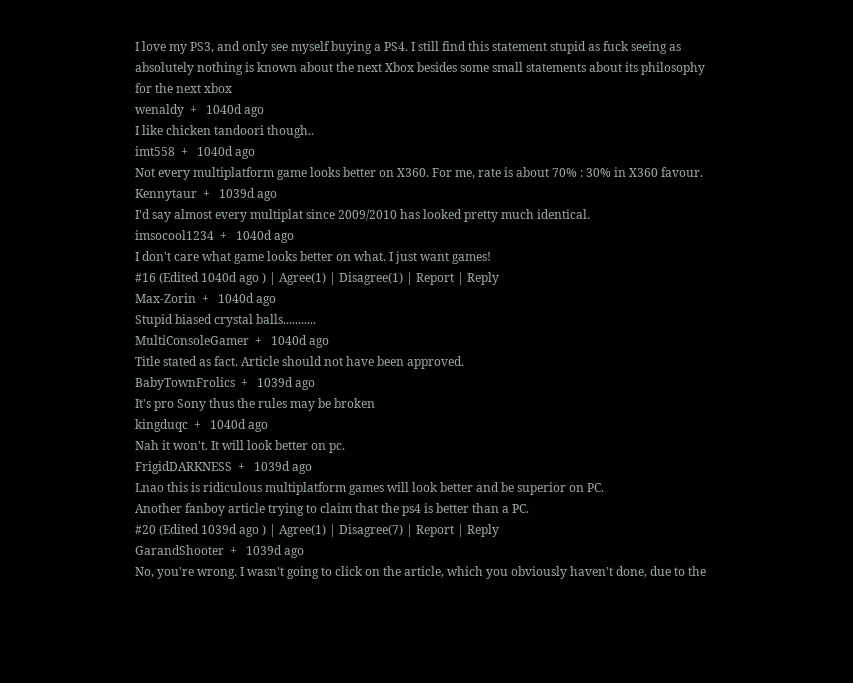I love my PS3, and only see myself buying a PS4. I still find this statement stupid as fuck seeing as absolutely nothing is known about the next Xbox besides some small statements about its philosophy for the next xbox
wenaldy  +   1040d ago
I like chicken tandoori though..
imt558  +   1040d ago
Not every multiplatform game looks better on X360. For me, rate is about 70% : 30% in X360 favour.
Kennytaur  +   1039d ago
I'd say almost every multiplat since 2009/2010 has looked pretty much identical.
imsocool1234  +   1040d ago
I don't care what game looks better on what. I just want games!
#16 (Edited 1040d ago ) | Agree(1) | Disagree(1) | Report | Reply
Max-Zorin  +   1040d ago
Stupid biased crystal balls...........
MultiConsoleGamer  +   1040d ago
Title stated as fact. Article should not have been approved.
BabyTownFrolics  +   1039d ago
It's pro Sony thus the rules may be broken
kingduqc  +   1040d ago
Nah it won't. It will look better on pc.
FrigidDARKNESS  +   1039d ago
Lnao this is ridiculous multiplatform games will look better and be superior on PC.
Another fanboy article trying to claim that the ps4 is better than a PC.
#20 (Edited 1039d ago ) | Agree(1) | Disagree(7) | Report | Reply
GarandShooter  +   1039d ago
No, you're wrong. I wasn't going to click on the article, which you obviously haven't done, due to the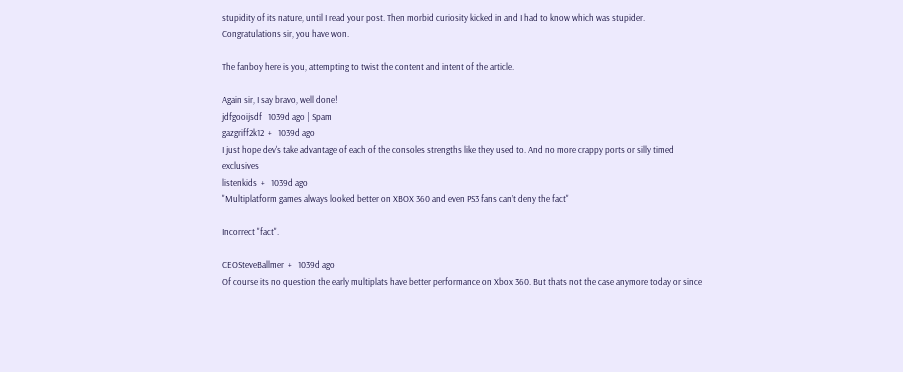stupidity of its nature, until I read your post. Then morbid curiosity kicked in and I had to know which was stupider. Congratulations sir, you have won.

The fanboy here is you, attempting to twist the content and intent of the article.

Again sir, I say bravo, well done!
jdfgooijsdf   1039d ago | Spam
gazgriff2k12  +   1039d ago
I just hope dev's take advantage of each of the consoles strengths like they used to. And no more crappy ports or silly timed exclusives
listenkids  +   1039d ago
"Multiplatform games always looked better on XBOX 360 and even PS3 fans can’t deny the fact"

Incorrect "fact".

CEOSteveBallmer  +   1039d ago
Of course its no question the early multiplats have better performance on Xbox 360. But thats not the case anymore today or since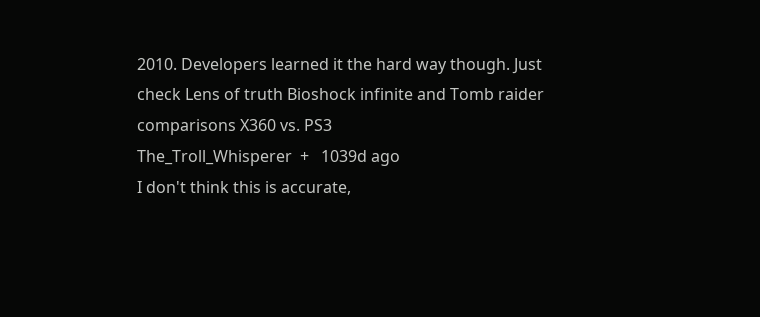2010. Developers learned it the hard way though. Just check Lens of truth Bioshock infinite and Tomb raider comparisons X360 vs. PS3
The_Troll_Whisperer  +   1039d ago
I don't think this is accurate,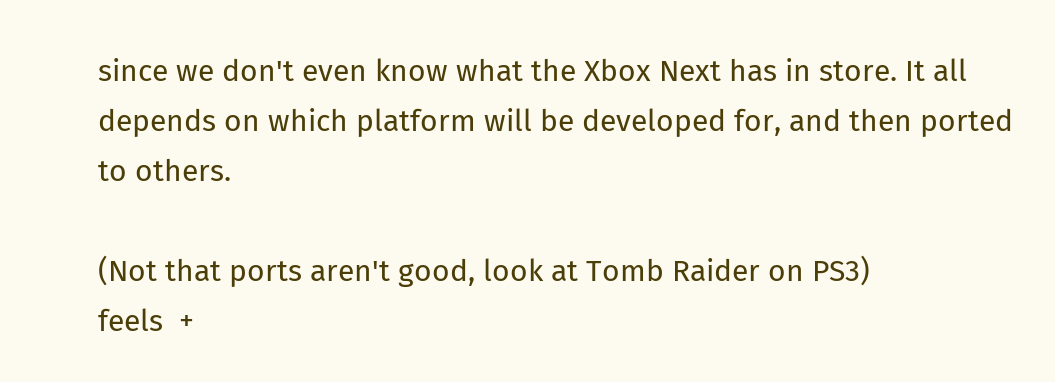since we don't even know what the Xbox Next has in store. It all depends on which platform will be developed for, and then ported to others.

(Not that ports aren't good, look at Tomb Raider on PS3)
feels  +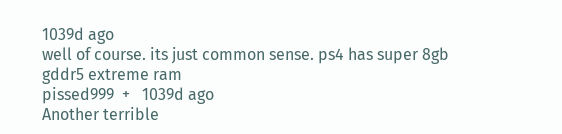1039d ago
well of course. its just common sense. ps4 has super 8gb gddr5 extreme ram
pissed999  +   1039d ago
Another terrible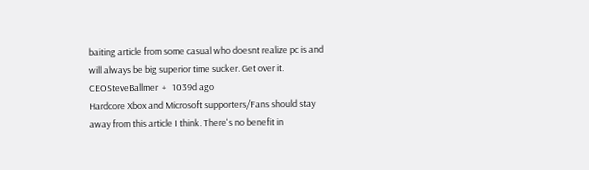baiting article from some casual who doesnt realize pc is and will always be big superior time sucker. Get over it.
CEOSteveBallmer  +   1039d ago
Hardcore Xbox and Microsoft supporters/Fans should stay away from this article I think. There's no benefit in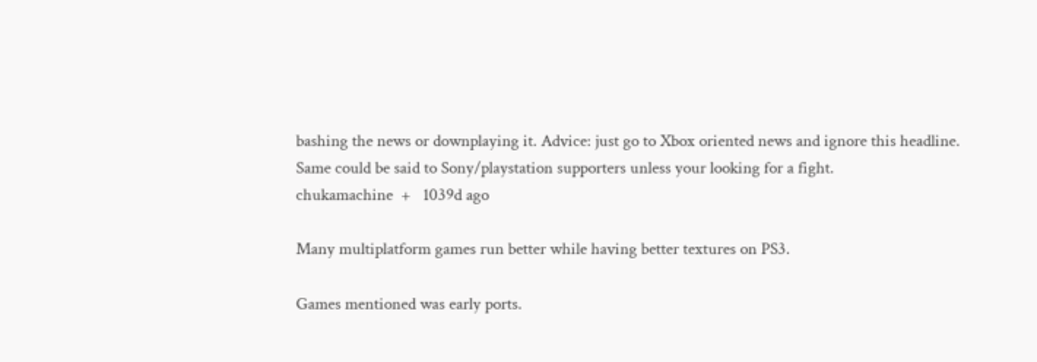bashing the news or downplaying it. Advice: just go to Xbox oriented news and ignore this headline. Same could be said to Sony/playstation supporters unless your looking for a fight.
chukamachine  +   1039d ago

Many multiplatform games run better while having better textures on PS3.

Games mentioned was early ports.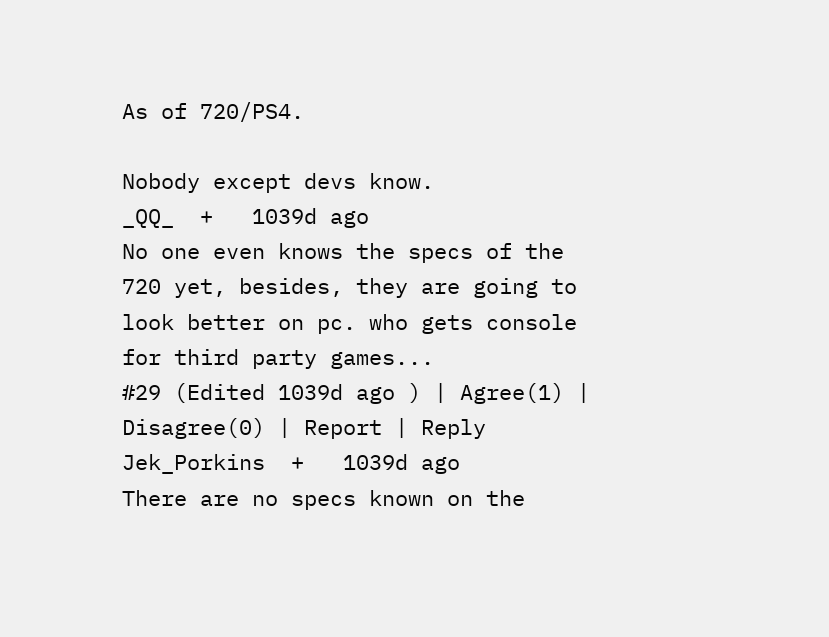As of 720/PS4.

Nobody except devs know.
_QQ_  +   1039d ago
No one even knows the specs of the 720 yet, besides, they are going to look better on pc. who gets console for third party games...
#29 (Edited 1039d ago ) | Agree(1) | Disagree(0) | Report | Reply
Jek_Porkins  +   1039d ago
There are no specs known on the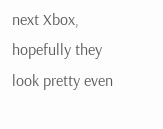next Xbox, hopefully they look pretty even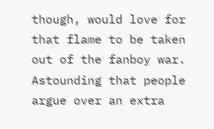though, would love for that flame to be taken out of the fanboy war. Astounding that people argue over an extra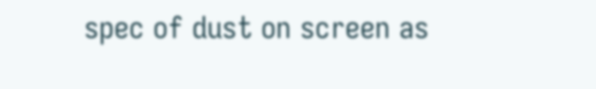spec of dust on screen as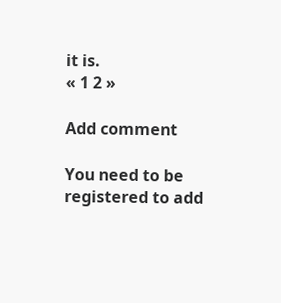it is.
« 1 2 »

Add comment

You need to be registered to add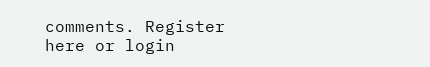comments. Register here or login